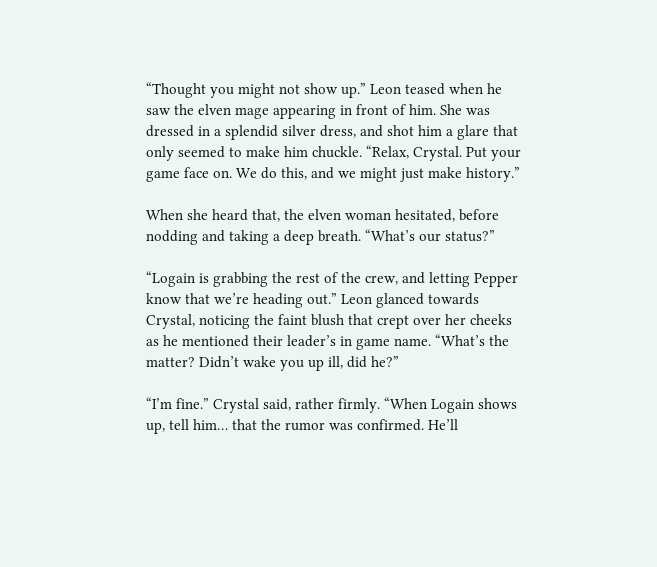“Thought you might not show up.” Leon teased when he saw the elven mage appearing in front of him. She was dressed in a splendid silver dress, and shot him a glare that only seemed to make him chuckle. “Relax, Crystal. Put your game face on. We do this, and we might just make history.”

When she heard that, the elven woman hesitated, before nodding and taking a deep breath. “What’s our status?”

“Logain is grabbing the rest of the crew, and letting Pepper know that we’re heading out.” Leon glanced towards Crystal, noticing the faint blush that crept over her cheeks as he mentioned their leader’s in game name. “What’s the matter? Didn’t wake you up ill, did he?”

“I’m fine.” Crystal said, rather firmly. “When Logain shows up, tell him… that the rumor was confirmed. He’ll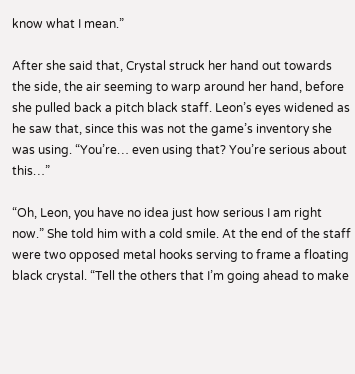know what I mean.”

After she said that, Crystal struck her hand out towards the side, the air seeming to warp around her hand, before she pulled back a pitch black staff. Leon’s eyes widened as he saw that, since this was not the game’s inventory she was using. “You’re… even using that? You’re serious about this…”

“Oh, Leon, you have no idea just how serious I am right now.” She told him with a cold smile. At the end of the staff were two opposed metal hooks serving to frame a floating black crystal. “Tell the others that I’m going ahead to make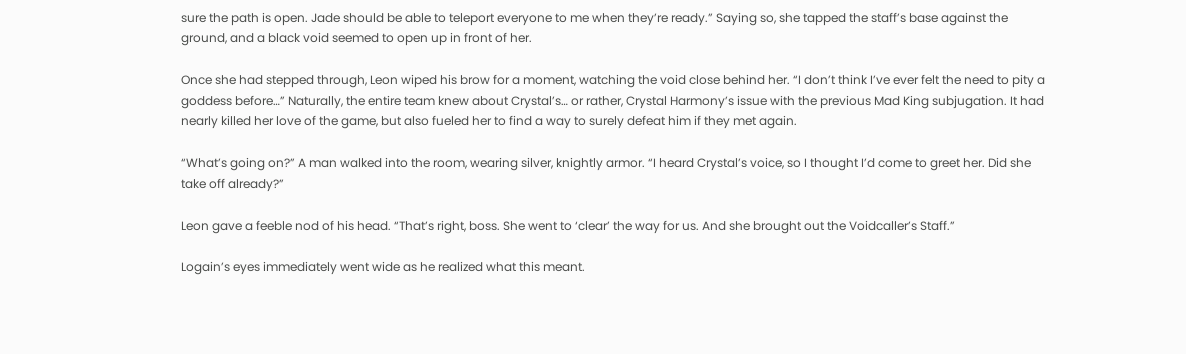sure the path is open. Jade should be able to teleport everyone to me when they’re ready.” Saying so, she tapped the staff’s base against the ground, and a black void seemed to open up in front of her.

Once she had stepped through, Leon wiped his brow for a moment, watching the void close behind her. “I don’t think I’ve ever felt the need to pity a goddess before…” Naturally, the entire team knew about Crystal’s… or rather, Crystal Harmony’s issue with the previous Mad King subjugation. It had nearly killed her love of the game, but also fueled her to find a way to surely defeat him if they met again.

“What’s going on?” A man walked into the room, wearing silver, knightly armor. “I heard Crystal’s voice, so I thought I’d come to greet her. Did she take off already?”

Leon gave a feeble nod of his head. “That’s right, boss. She went to ‘clear’ the way for us. And she brought out the Voidcaller’s Staff.”

Logain’s eyes immediately went wide as he realized what this meant.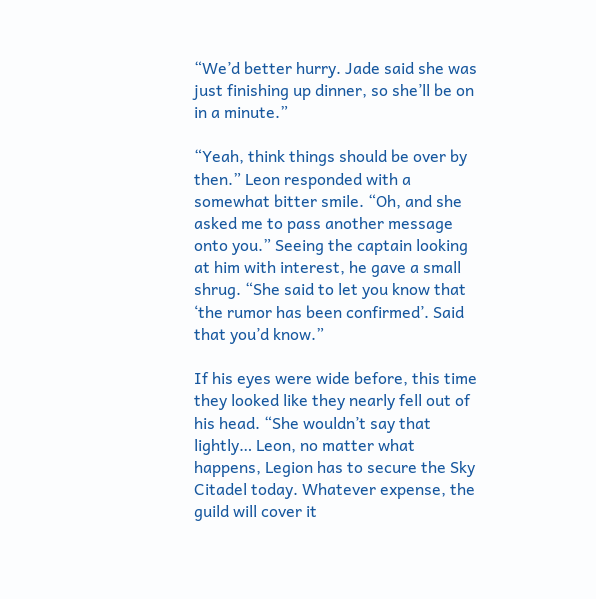“We’d better hurry. Jade said she was just finishing up dinner, so she’ll be on in a minute.”

“Yeah, think things should be over by then.” Leon responded with a somewhat bitter smile. “Oh, and she asked me to pass another message onto you.” Seeing the captain looking at him with interest, he gave a small shrug. “She said to let you know that ‘the rumor has been confirmed’. Said that you’d know.”

If his eyes were wide before, this time they looked like they nearly fell out of his head. “She wouldn’t say that lightly… Leon, no matter what happens, Legion has to secure the Sky Citadel today. Whatever expense, the guild will cover it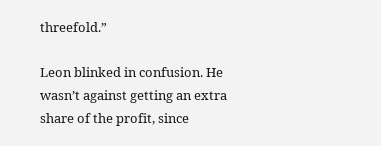threefold.”

Leon blinked in confusion. He wasn’t against getting an extra share of the profit, since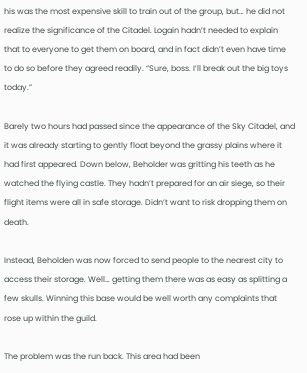his was the most expensive skill to train out of the group, but… he did not realize the significance of the Citadel. Logain hadn’t needed to explain that to everyone to get them on board, and in fact didn’t even have time to do so before they agreed readily. “Sure, boss. I’ll break out the big toys today.”

Barely two hours had passed since the appearance of the Sky Citadel, and it was already starting to gently float beyond the grassy plains where it had first appeared. Down below, Beholder was gritting his teeth as he watched the flying castle. They hadn’t prepared for an air siege, so their flight items were all in safe storage. Didn’t want to risk dropping them on death.

Instead, Beholden was now forced to send people to the nearest city to access their storage. Well… getting them there was as easy as splitting a few skulls. Winning this base would be well worth any complaints that rose up within the guild.

The problem was the run back. This area had been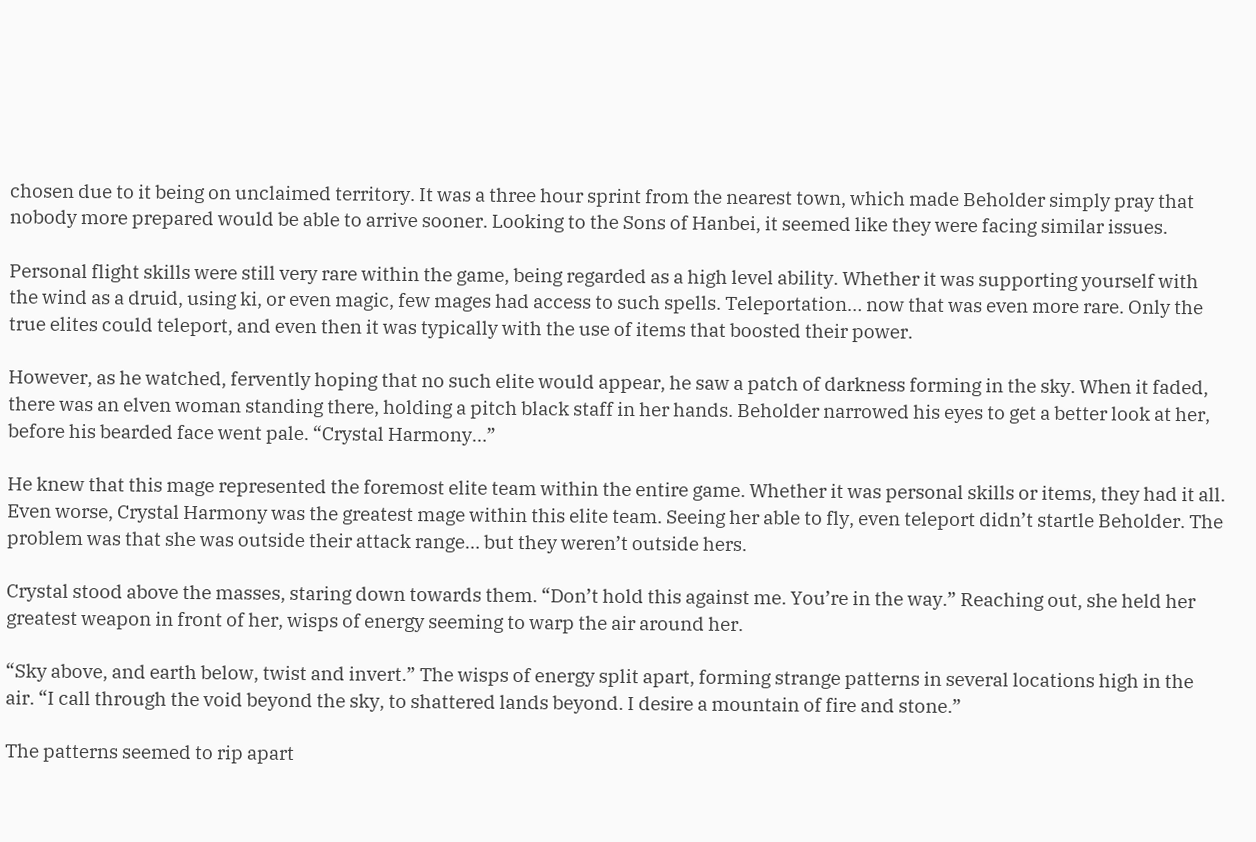chosen due to it being on unclaimed territory. It was a three hour sprint from the nearest town, which made Beholder simply pray that nobody more prepared would be able to arrive sooner. Looking to the Sons of Hanbei, it seemed like they were facing similar issues.

Personal flight skills were still very rare within the game, being regarded as a high level ability. Whether it was supporting yourself with the wind as a druid, using ki, or even magic, few mages had access to such spells. Teleportation… now that was even more rare. Only the true elites could teleport, and even then it was typically with the use of items that boosted their power.

However, as he watched, fervently hoping that no such elite would appear, he saw a patch of darkness forming in the sky. When it faded, there was an elven woman standing there, holding a pitch black staff in her hands. Beholder narrowed his eyes to get a better look at her, before his bearded face went pale. “Crystal Harmony…”

He knew that this mage represented the foremost elite team within the entire game. Whether it was personal skills or items, they had it all. Even worse, Crystal Harmony was the greatest mage within this elite team. Seeing her able to fly, even teleport didn’t startle Beholder. The problem was that she was outside their attack range… but they weren’t outside hers.

Crystal stood above the masses, staring down towards them. “Don’t hold this against me. You’re in the way.” Reaching out, she held her greatest weapon in front of her, wisps of energy seeming to warp the air around her.

“Sky above, and earth below, twist and invert.” The wisps of energy split apart, forming strange patterns in several locations high in the air. “I call through the void beyond the sky, to shattered lands beyond. I desire a mountain of fire and stone.”

The patterns seemed to rip apart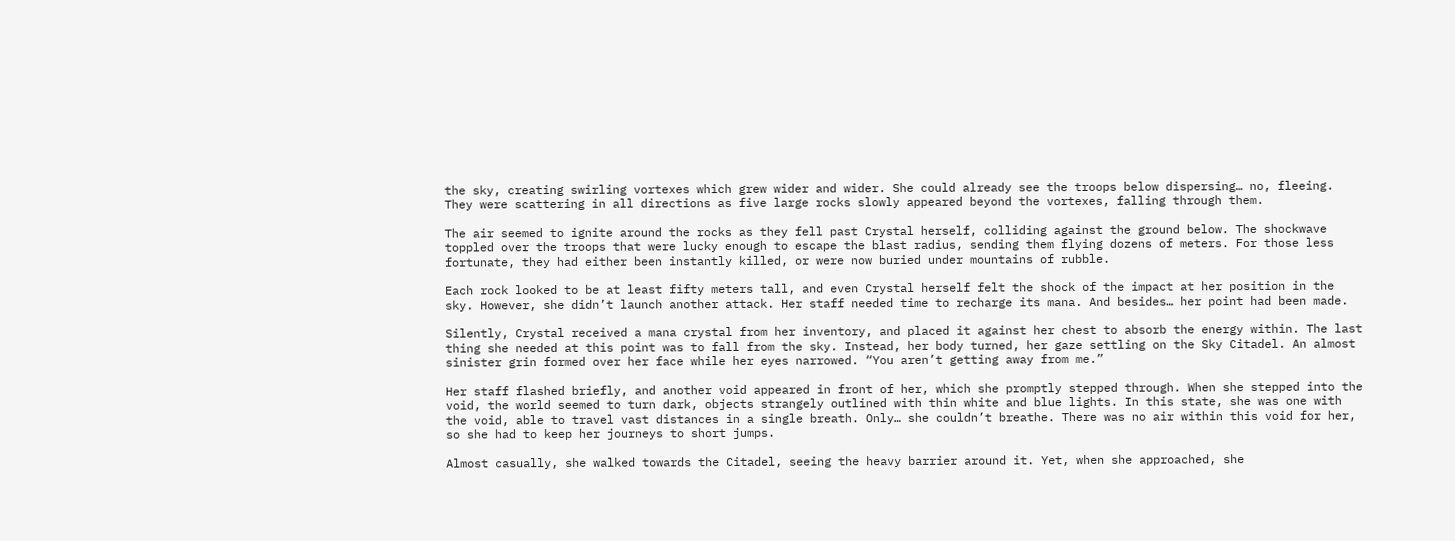the sky, creating swirling vortexes which grew wider and wider. She could already see the troops below dispersing… no, fleeing. They were scattering in all directions as five large rocks slowly appeared beyond the vortexes, falling through them.

The air seemed to ignite around the rocks as they fell past Crystal herself, colliding against the ground below. The shockwave toppled over the troops that were lucky enough to escape the blast radius, sending them flying dozens of meters. For those less fortunate, they had either been instantly killed, or were now buried under mountains of rubble.

Each rock looked to be at least fifty meters tall, and even Crystal herself felt the shock of the impact at her position in the sky. However, she didn’t launch another attack. Her staff needed time to recharge its mana. And besides… her point had been made.

Silently, Crystal received a mana crystal from her inventory, and placed it against her chest to absorb the energy within. The last thing she needed at this point was to fall from the sky. Instead, her body turned, her gaze settling on the Sky Citadel. An almost sinister grin formed over her face while her eyes narrowed. “You aren’t getting away from me.”

Her staff flashed briefly, and another void appeared in front of her, which she promptly stepped through. When she stepped into the void, the world seemed to turn dark, objects strangely outlined with thin white and blue lights. In this state, she was one with the void, able to travel vast distances in a single breath. Only… she couldn’t breathe. There was no air within this void for her, so she had to keep her journeys to short jumps.

Almost casually, she walked towards the Citadel, seeing the heavy barrier around it. Yet, when she approached, she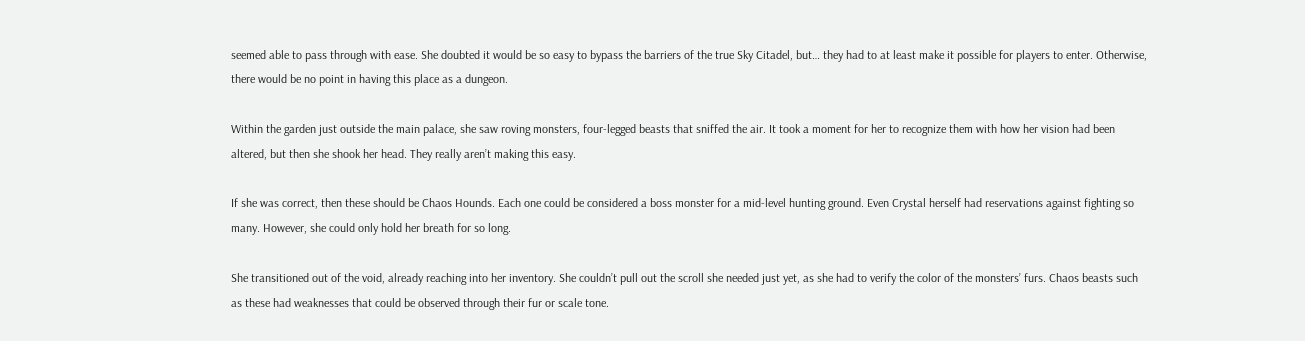seemed able to pass through with ease. She doubted it would be so easy to bypass the barriers of the true Sky Citadel, but… they had to at least make it possible for players to enter. Otherwise, there would be no point in having this place as a dungeon.

Within the garden just outside the main palace, she saw roving monsters, four-legged beasts that sniffed the air. It took a moment for her to recognize them with how her vision had been altered, but then she shook her head. They really aren’t making this easy.

If she was correct, then these should be Chaos Hounds. Each one could be considered a boss monster for a mid-level hunting ground. Even Crystal herself had reservations against fighting so many. However, she could only hold her breath for so long.

She transitioned out of the void, already reaching into her inventory. She couldn’t pull out the scroll she needed just yet, as she had to verify the color of the monsters’ furs. Chaos beasts such as these had weaknesses that could be observed through their fur or scale tone.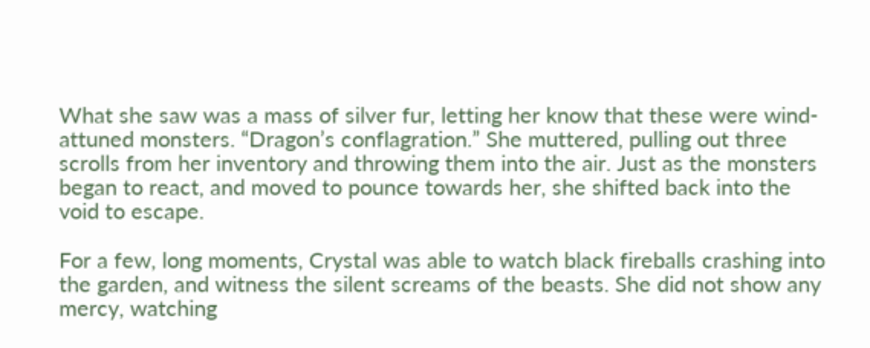What she saw was a mass of silver fur, letting her know that these were wind-attuned monsters. “Dragon’s conflagration.” She muttered, pulling out three scrolls from her inventory and throwing them into the air. Just as the monsters began to react, and moved to pounce towards her, she shifted back into the void to escape.

For a few, long moments, Crystal was able to watch black fireballs crashing into the garden, and witness the silent screams of the beasts. She did not show any mercy, watching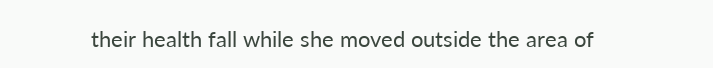their health fall while she moved outside the area of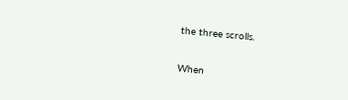the three scrolls.

When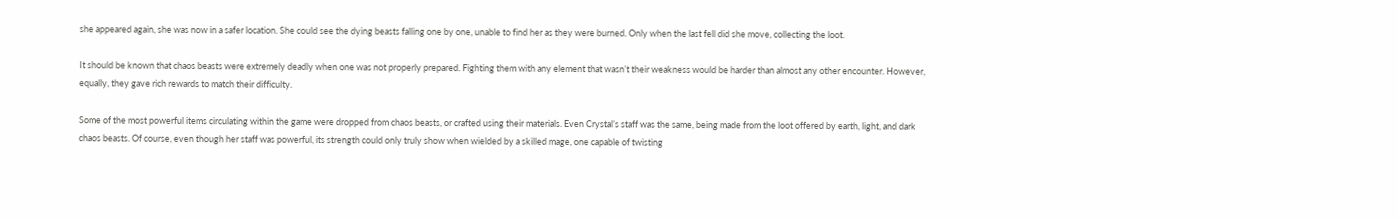she appeared again, she was now in a safer location. She could see the dying beasts falling one by one, unable to find her as they were burned. Only when the last fell did she move, collecting the loot.

It should be known that chaos beasts were extremely deadly when one was not properly prepared. Fighting them with any element that wasn’t their weakness would be harder than almost any other encounter. However, equally, they gave rich rewards to match their difficulty.

Some of the most powerful items circulating within the game were dropped from chaos beasts, or crafted using their materials. Even Crystal’s staff was the same, being made from the loot offered by earth, light, and dark chaos beasts. Of course, even though her staff was powerful, its strength could only truly show when wielded by a skilled mage, one capable of twisting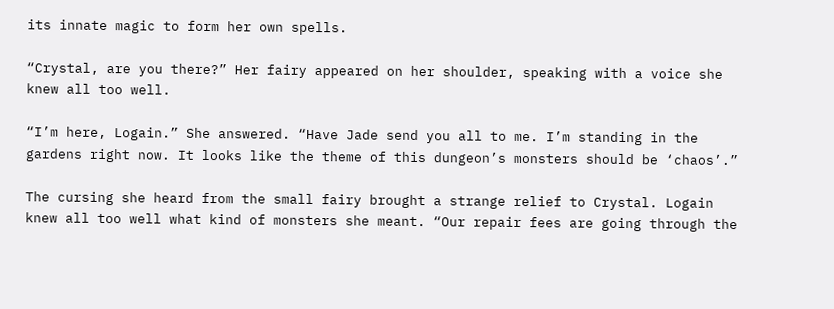its innate magic to form her own spells.

“Crystal, are you there?” Her fairy appeared on her shoulder, speaking with a voice she knew all too well.

“I’m here, Logain.” She answered. “Have Jade send you all to me. I’m standing in the gardens right now. It looks like the theme of this dungeon’s monsters should be ‘chaos’.”

The cursing she heard from the small fairy brought a strange relief to Crystal. Logain knew all too well what kind of monsters she meant. “Our repair fees are going through the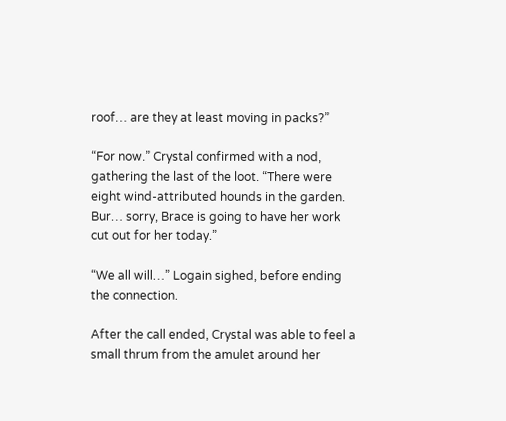roof… are they at least moving in packs?”

“For now.” Crystal confirmed with a nod, gathering the last of the loot. “There were eight wind-attributed hounds in the garden. Bur… sorry, Brace is going to have her work cut out for her today.”

“We all will…” Logain sighed, before ending the connection.

After the call ended, Crystal was able to feel a small thrum from the amulet around her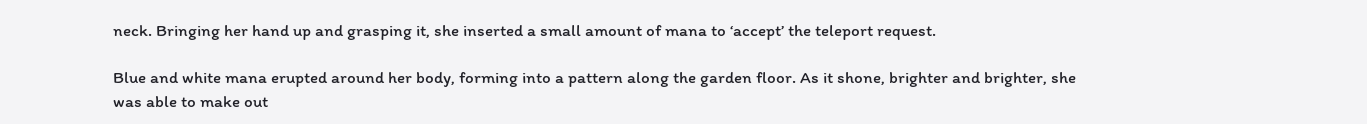neck. Bringing her hand up and grasping it, she inserted a small amount of mana to ‘accept’ the teleport request.

Blue and white mana erupted around her body, forming into a pattern along the garden floor. As it shone, brighter and brighter, she was able to make out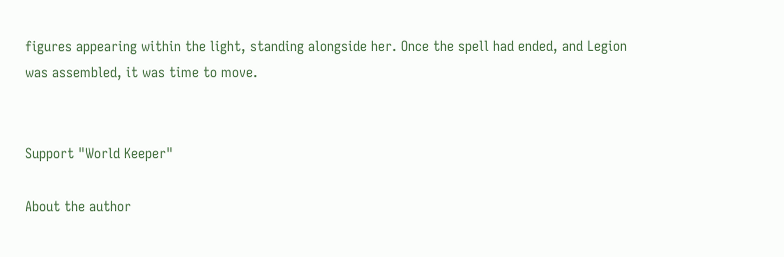figures appearing within the light, standing alongside her. Once the spell had ended, and Legion was assembled, it was time to move.


Support "World Keeper"

About the author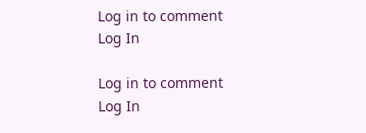Log in to comment
Log In

Log in to comment
Log In